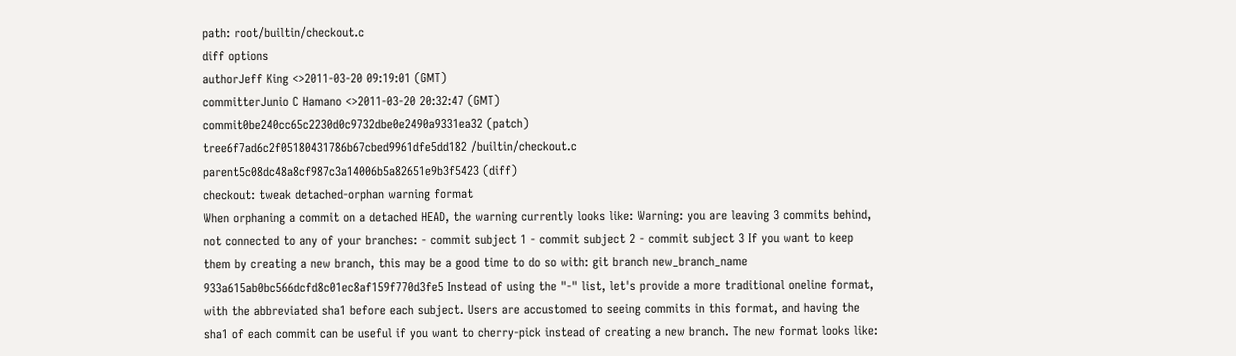path: root/builtin/checkout.c
diff options
authorJeff King <>2011-03-20 09:19:01 (GMT)
committerJunio C Hamano <>2011-03-20 20:32:47 (GMT)
commit0be240cc65c2230d0c9732dbe0e2490a9331ea32 (patch)
tree6f7ad6c2f05180431786b67cbed9961dfe5dd182 /builtin/checkout.c
parent5c08dc48a8cf987c3a14006b5a82651e9b3f5423 (diff)
checkout: tweak detached-orphan warning format
When orphaning a commit on a detached HEAD, the warning currently looks like: Warning: you are leaving 3 commits behind, not connected to any of your branches: - commit subject 1 - commit subject 2 - commit subject 3 If you want to keep them by creating a new branch, this may be a good time to do so with: git branch new_branch_name 933a615ab0bc566dcfd8c01ec8af159f770d3fe5 Instead of using the "-" list, let's provide a more traditional oneline format, with the abbreviated sha1 before each subject. Users are accustomed to seeing commits in this format, and having the sha1 of each commit can be useful if you want to cherry-pick instead of creating a new branch. The new format looks like: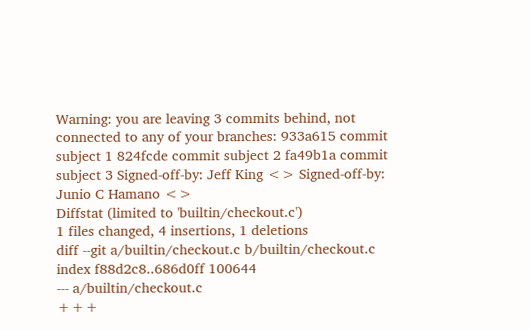Warning: you are leaving 3 commits behind, not connected to any of your branches: 933a615 commit subject 1 824fcde commit subject 2 fa49b1a commit subject 3 Signed-off-by: Jeff King <> Signed-off-by: Junio C Hamano <>
Diffstat (limited to 'builtin/checkout.c')
1 files changed, 4 insertions, 1 deletions
diff --git a/builtin/checkout.c b/builtin/checkout.c
index f88d2c8..686d0ff 100644
--- a/builtin/checkout.c
+++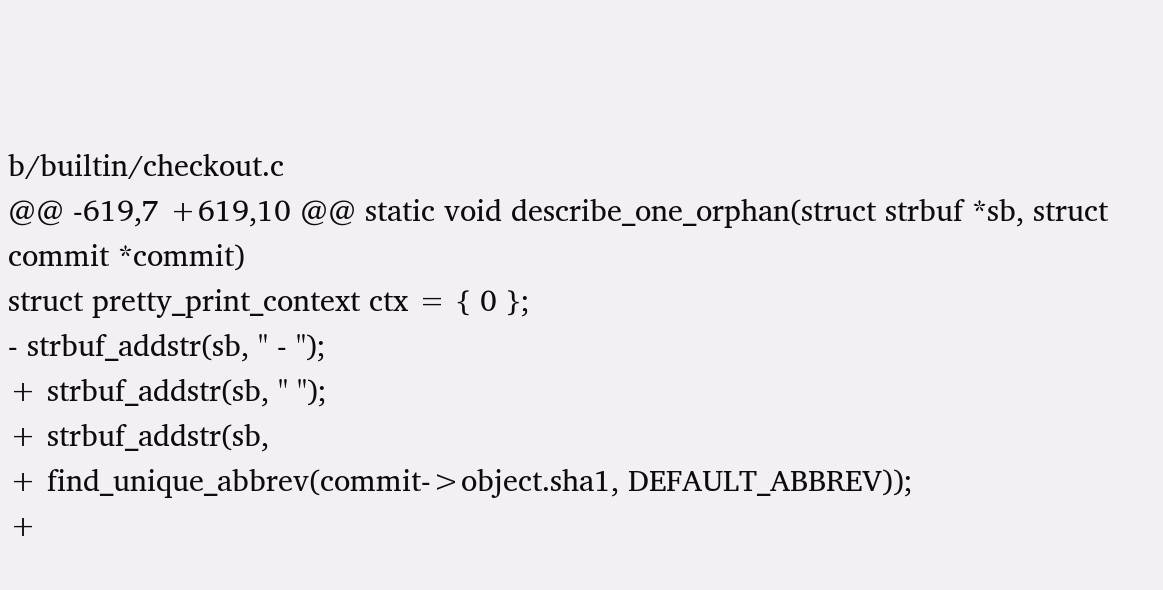b/builtin/checkout.c
@@ -619,7 +619,10 @@ static void describe_one_orphan(struct strbuf *sb, struct commit *commit)
struct pretty_print_context ctx = { 0 };
- strbuf_addstr(sb, " - ");
+ strbuf_addstr(sb, " ");
+ strbuf_addstr(sb,
+ find_unique_abbrev(commit->object.sha1, DEFAULT_ABBREV));
+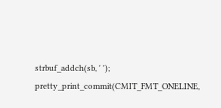strbuf_addch(sb, ' ');
pretty_print_commit(CMIT_FMT_ONELINE,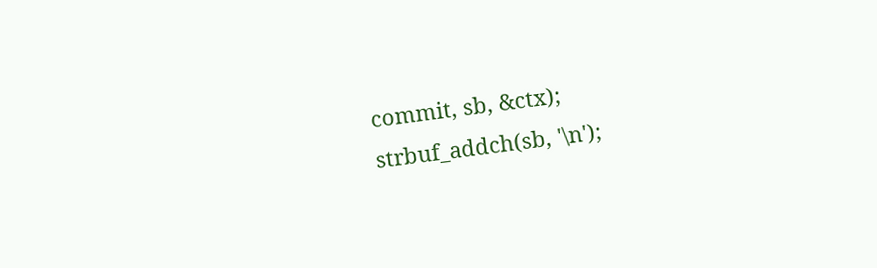commit, sb, &ctx);
strbuf_addch(sb, '\n');